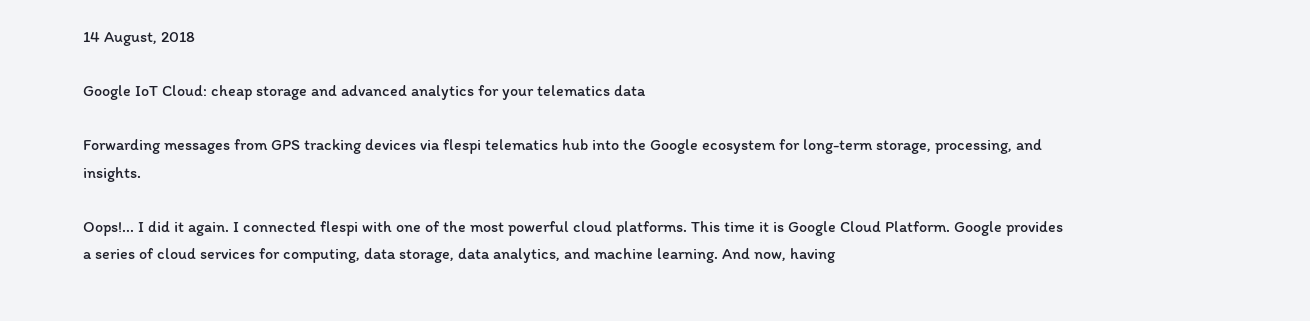14 August, 2018

Google IoT Cloud: cheap storage and advanced analytics for your telematics data

Forwarding messages from GPS tracking devices via flespi telematics hub into the Google ecosystem for long-term storage, processing, and insights.

Oops!... I did it again. I connected flespi with one of the most powerful cloud platforms. This time it is Google Cloud Platform. Google provides a series of cloud services for computing, data storage, data analytics, and machine learning. And now, having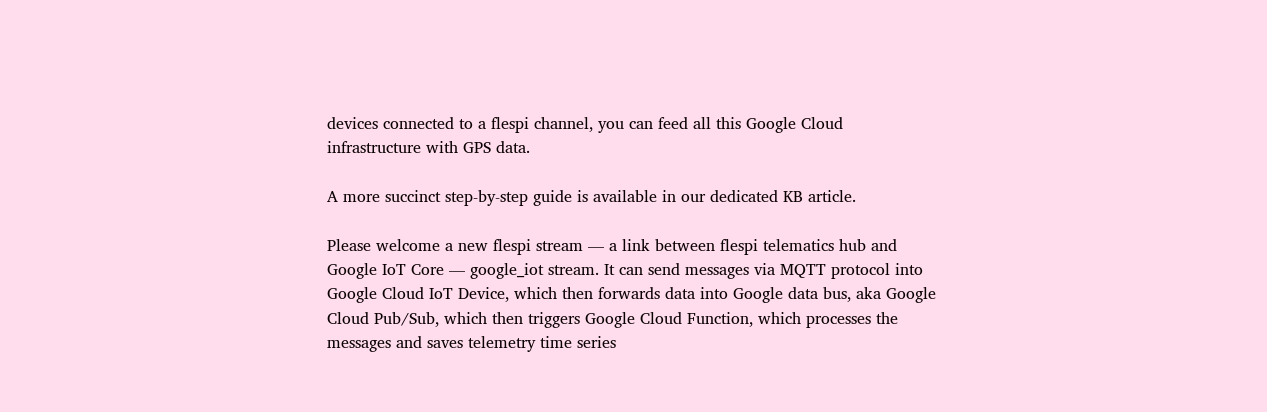devices connected to a flespi channel, you can feed all this Google Cloud infrastructure with GPS data.

A more succinct step-by-step guide is available in our dedicated KB article.

Please welcome a new flespi stream — a link between flespi telematics hub and Google IoT Core — google_iot stream. It can send messages via MQTT protocol into Google Cloud IoT Device, which then forwards data into Google data bus, aka Google Cloud Pub/Sub, which then triggers Google Cloud Function, which processes the messages and saves telemetry time series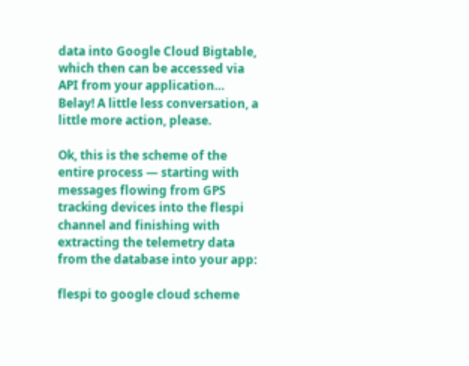data into Google Cloud Bigtable, which then can be accessed via API from your application… Belay! A little less conversation, a little more action, please.

Ok, this is the scheme of the entire process — starting with messages flowing from GPS tracking devices into the flespi channel and finishing with extracting the telemetry data from the database into your app:

flespi to google cloud scheme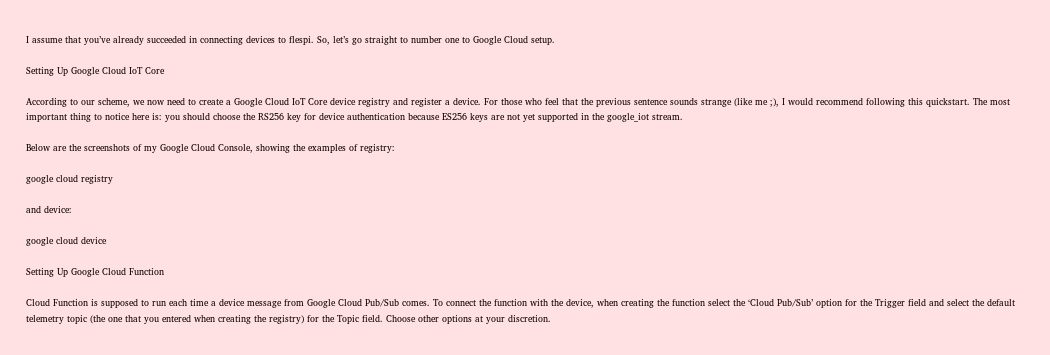I assume that you’ve already succeeded in connecting devices to flespi. So, let’s go straight to number one to Google Cloud setup.

Setting Up Google Cloud IoT Core

According to our scheme, we now need to create a Google Cloud IoT Core device registry and register a device. For those who feel that the previous sentence sounds strange (like me ;), I would recommend following this quickstart. The most important thing to notice here is: you should choose the RS256 key for device authentication because ES256 keys are not yet supported in the google_iot stream.

Below are the screenshots of my Google Cloud Console, showing the examples of registry:

google cloud registry

and device:

google cloud device

Setting Up Google Cloud Function

Cloud Function is supposed to run each time a device message from Google Cloud Pub/Sub comes. To connect the function with the device, when creating the function select the ‘Cloud Pub/Sub’ option for the Trigger field and select the default telemetry topic (the one that you entered when creating the registry) for the Topic field. Choose other options at your discretion.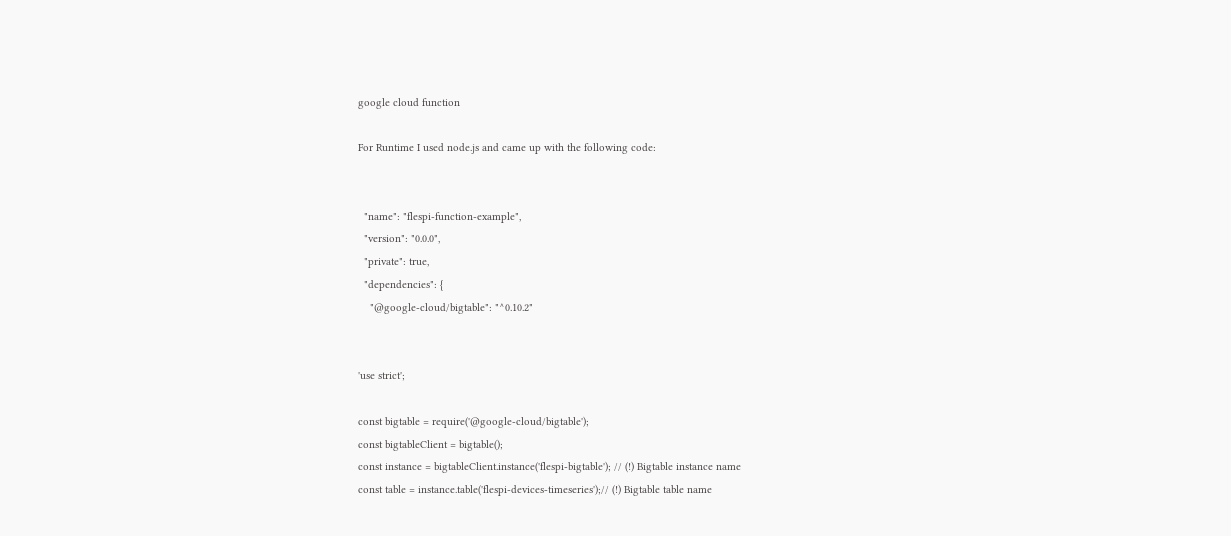google cloud function

For Runtime I used node.js and came up with the following code:


  "name": "flespi-function-example",
  "version": "0.0.0",
  "private": true,
  "dependencies": {
    "@google-cloud/bigtable": "^0.10.2"


'use strict';

const bigtable = require('@google-cloud/bigtable');
const bigtableClient = bigtable();
const instance = bigtableClient.instance('flespi-bigtable'); // (!) Bigtable instance name
const table = instance.table('flespi-devices-timeseries');// (!) Bigtable table name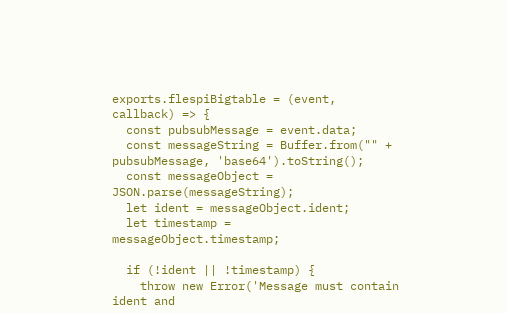exports.flespiBigtable = (event, callback) => {
  const pubsubMessage = event.data;
  const messageString = Buffer.from("" + pubsubMessage, 'base64').toString();
  const messageObject = JSON.parse(messageString);
  let ident = messageObject.ident;
  let timestamp = messageObject.timestamp;

  if (!ident || !timestamp) {
    throw new Error('Message must contain ident and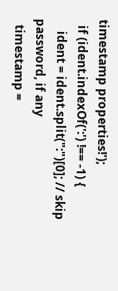timestamp properties!');
  if (ident.indexOf(':') !== -1) {
    ident = ident.split(":")[0]; // skip password, if any
  timestamp =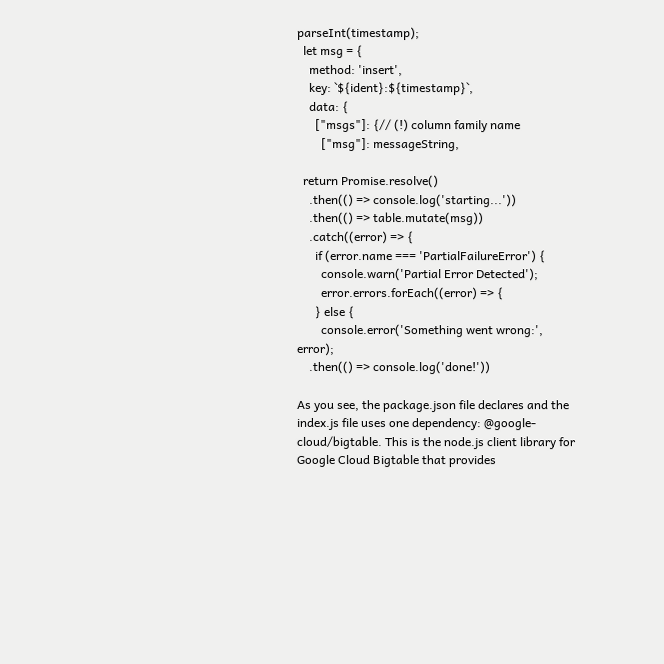parseInt(timestamp);
  let msg = {
    method: 'insert',
    key: `${ident}:${timestamp}`,
    data: {
      ["msgs"]: {// (!) column family name
        ["msg"]: messageString,

  return Promise.resolve()
    .then(() => console.log('starting...'))
    .then(() => table.mutate(msg))
    .catch((error) => {
      if (error.name === 'PartialFailureError') {
        console.warn('Partial Error Detected');
        error.errors.forEach((error) => {
      } else {
        console.error('Something went wrong:', error);
    .then(() => console.log('done!'))

As you see, the package.json file declares and the index.js file uses one dependency: @google-cloud/bigtable. This is the node.js client library for Google Cloud Bigtable that provides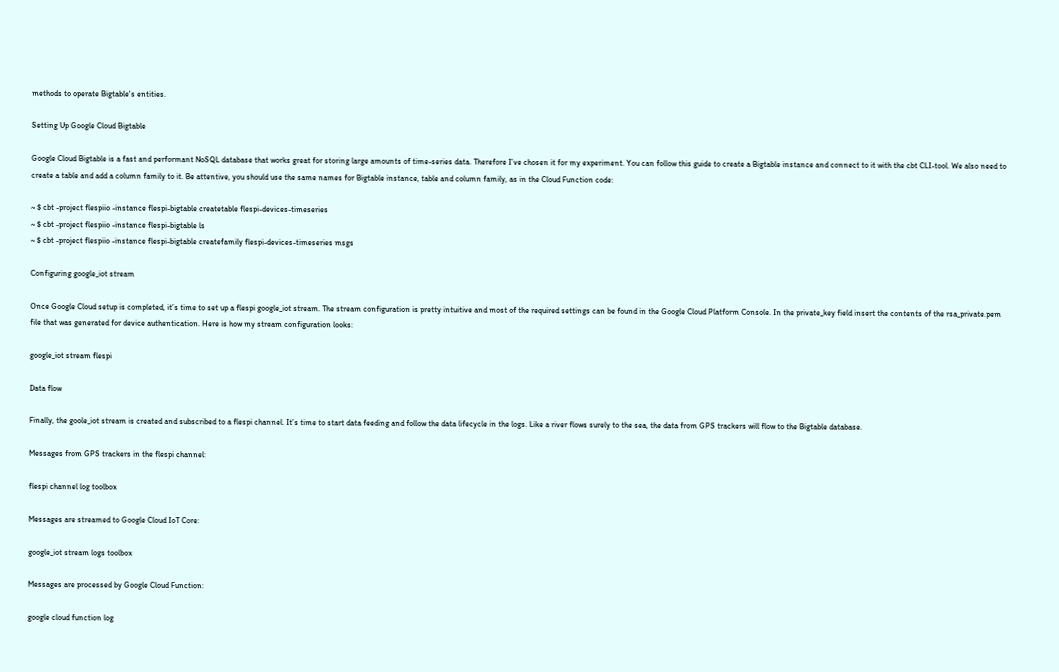methods to operate Bigtable's entities.

Setting Up Google Cloud Bigtable

Google Cloud Bigtable is a fast and performant NoSQL database that works great for storing large amounts of time-series data. Therefore I’ve chosen it for my experiment. You can follow this guide to create a Bigtable instance and connect to it with the cbt CLI-tool. We also need to create a table and add a column family to it. Be attentive, you should use the same names for Bigtable instance, table and column family, as in the Cloud Function code:

~ $ cbt -project flespiio -instance flespi-bigtable createtable flespi-devices-timeseries
~ $ cbt -project flespiio -instance flespi-bigtable ls
~ $ cbt -project flespiio -instance flespi-bigtable createfamily flespi-devices-timeseries msgs

Configuring google_iot stream

Once Google Cloud setup is completed, it’s time to set up a flespi google_iot stream. The stream configuration is pretty intuitive and most of the required settings can be found in the Google Cloud Platform Console. In the private_key field insert the contents of the rsa_private.pem file that was generated for device authentication. Here is how my stream configuration looks:

google_iot stream flespi

Data flow

Finally, the goole_iot stream is created and subscribed to a flespi channel. It’s time to start data feeding and follow the data lifecycle in the logs. Like a river flows surely to the sea, the data from GPS trackers will flow to the Bigtable database.

Messages from GPS trackers in the flespi channel:

flespi channel log toolbox

Messages are streamed to Google Cloud IoT Core:

google_iot stream logs toolbox

Messages are processed by Google Cloud Function:

google cloud function log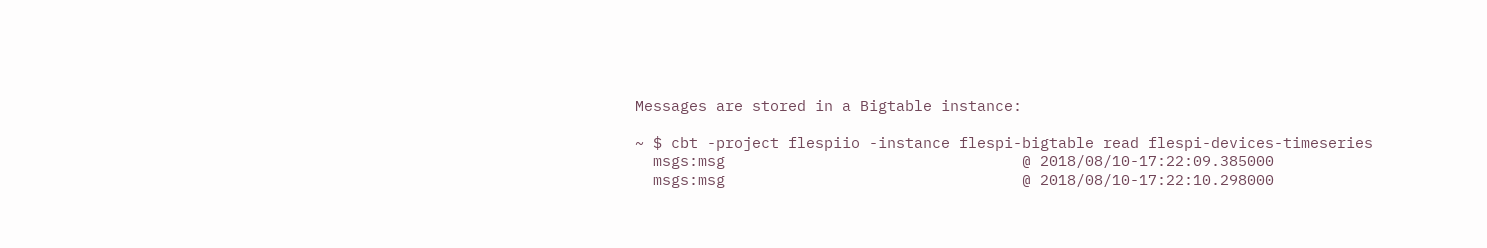Messages are stored in a Bigtable instance:

~ $ cbt -project flespiio -instance flespi-bigtable read flespi-devices-timeseries
  msgs:msg                                 @ 2018/08/10-17:22:09.385000
  msgs:msg                                 @ 2018/08/10-17:22:10.298000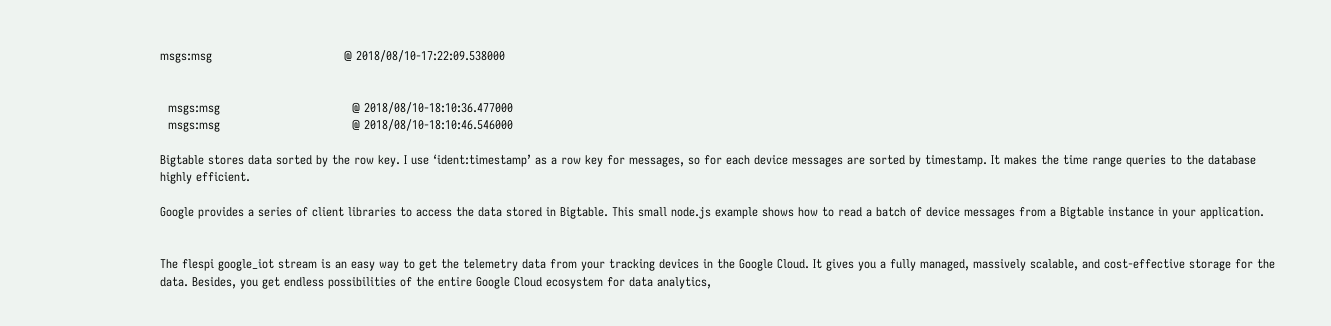msgs:msg                                 @ 2018/08/10-17:22:09.538000


  msgs:msg                                 @ 2018/08/10-18:10:36.477000
  msgs:msg                                 @ 2018/08/10-18:10:46.546000

Bigtable stores data sorted by the row key. I use ‘ident:timestamp’ as a row key for messages, so for each device messages are sorted by timestamp. It makes the time range queries to the database highly efficient.

Google provides a series of client libraries to access the data stored in Bigtable. This small node.js example shows how to read a batch of device messages from a Bigtable instance in your application.


The flespi google_iot stream is an easy way to get the telemetry data from your tracking devices in the Google Cloud. It gives you a fully managed, massively scalable, and cost-effective storage for the data. Besides, you get endless possibilities of the entire Google Cloud ecosystem for data analytics,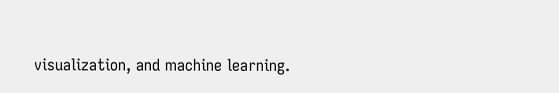visualization, and machine learning.